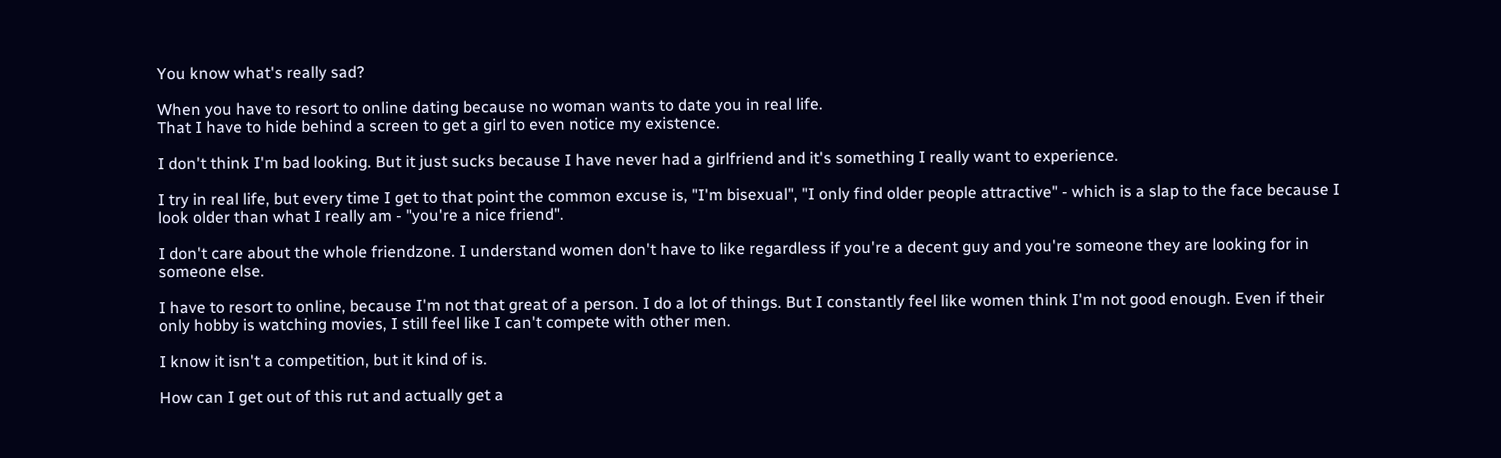You know what's really sad?

When you have to resort to online dating because no woman wants to date you in real life.
That I have to hide behind a screen to get a girl to even notice my existence.

I don't think I'm bad looking. But it just sucks because I have never had a girlfriend and it's something I really want to experience.

I try in real life, but every time I get to that point the common excuse is, "I'm bisexual", "I only find older people attractive" - which is a slap to the face because I look older than what I really am - "you're a nice friend".

I don't care about the whole friendzone. I understand women don't have to like regardless if you're a decent guy and you're someone they are looking for in someone else.

I have to resort to online, because I'm not that great of a person. I do a lot of things. But I constantly feel like women think I'm not good enough. Even if their only hobby is watching movies, I still feel like I can't compete with other men.

I know it isn't a competition, but it kind of is.

How can I get out of this rut and actually get a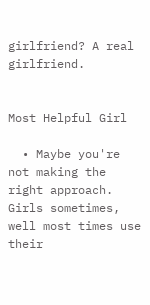girlfriend? A real girlfriend.


Most Helpful Girl

  • Maybe you're not making the right approach. Girls sometimes, well most times use their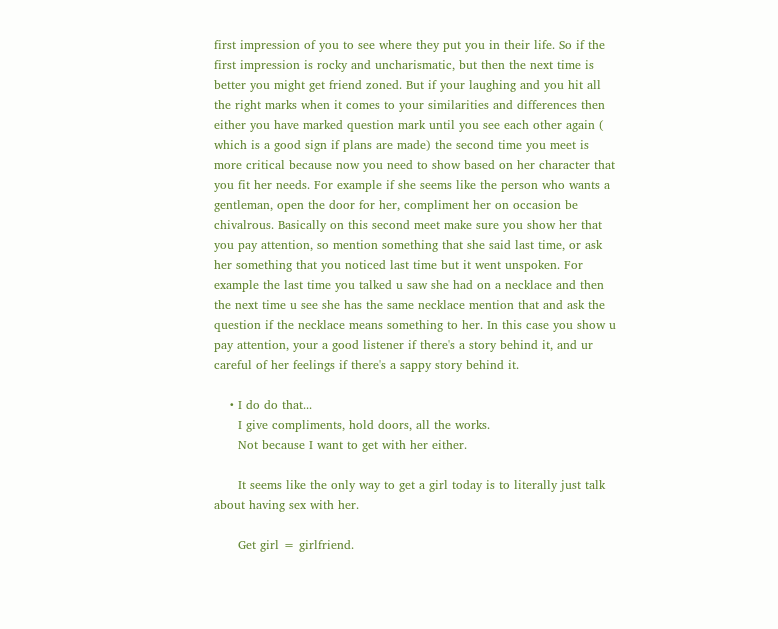first impression of you to see where they put you in their life. So if the first impression is rocky and uncharismatic, but then the next time is better you might get friend zoned. But if your laughing and you hit all the right marks when it comes to your similarities and differences then either you have marked question mark until you see each other again ( which is a good sign if plans are made) the second time you meet is more critical because now you need to show based on her character that you fit her needs. For example if she seems like the person who wants a gentleman, open the door for her, compliment her on occasion be chivalrous. Basically on this second meet make sure you show her that you pay attention, so mention something that she said last time, or ask her something that you noticed last time but it went unspoken. For example the last time you talked u saw she had on a necklace and then the next time u see she has the same necklace mention that and ask the question if the necklace means something to her. In this case you show u pay attention, your a good listener if there's a story behind it, and ur careful of her feelings if there's a sappy story behind it.

    • I do do that...
      I give compliments, hold doors, all the works.
      Not because I want to get with her either.

      It seems like the only way to get a girl today is to literally just talk about having sex with her.

      Get girl = girlfriend.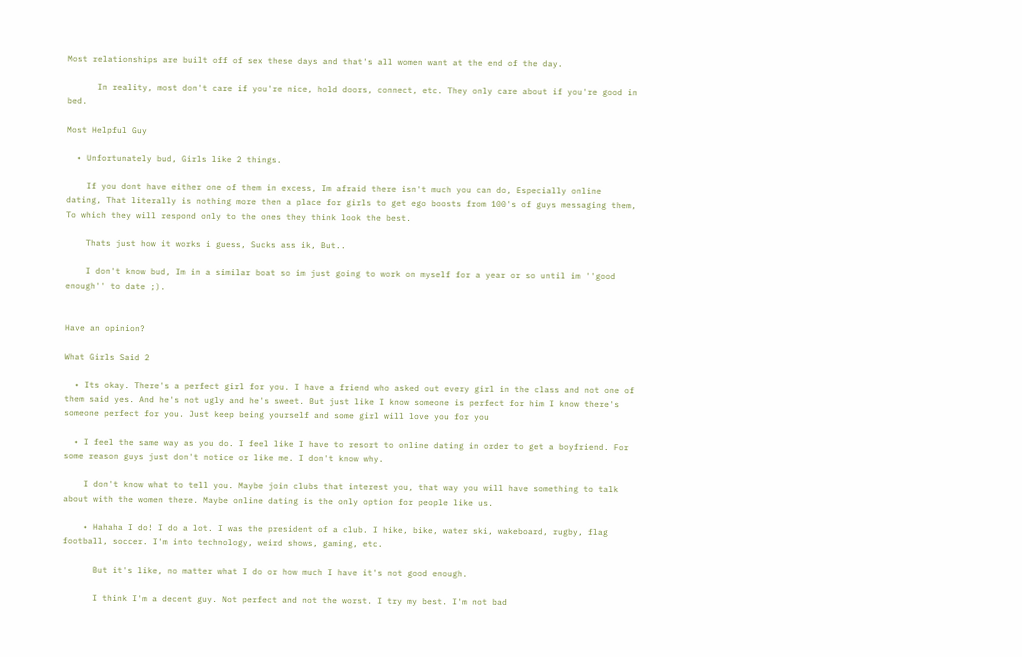Most relationships are built off of sex these days and that's all women want at the end of the day.

      In reality, most don't care if you're nice, hold doors, connect, etc. They only care about if you're good in bed.

Most Helpful Guy

  • Unfortunately bud, Girls like 2 things.

    If you dont have either one of them in excess, Im afraid there isn't much you can do, Especially online dating, That literally is nothing more then a place for girls to get ego boosts from 100's of guys messaging them, To which they will respond only to the ones they think look the best.

    Thats just how it works i guess, Sucks ass ik, But..

    I don't know bud, Im in a similar boat so im just going to work on myself for a year or so until im ''good enough'' to date ;).


Have an opinion?

What Girls Said 2

  • Its okay. There's a perfect girl for you. I have a friend who asked out every girl in the class and not one of them said yes. And he's not ugly and he's sweet. But just like I know someone is perfect for him I know there's someone perfect for you. Just keep being yourself and some girl will love you for you

  • I feel the same way as you do. I feel like I have to resort to online dating in order to get a boyfriend. For some reason guys just don't notice or like me. I don't know why.

    I don't know what to tell you. Maybe join clubs that interest you, that way you will have something to talk about with the women there. Maybe online dating is the only option for people like us.

    • Hahaha I do! I do a lot. I was the president of a club. I hike, bike, water ski, wakeboard, rugby, flag football, soccer. I'm into technology, weird shows, gaming, etc.

      But it's like, no matter what I do or how much I have it's not good enough.

      I think I'm a decent guy. Not perfect and not the worst. I try my best. I'm not bad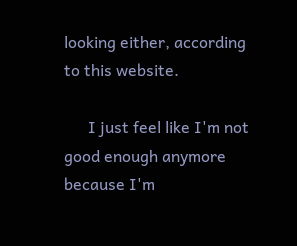looking either, according to this website.

      I just feel like I'm not good enough anymore because I'm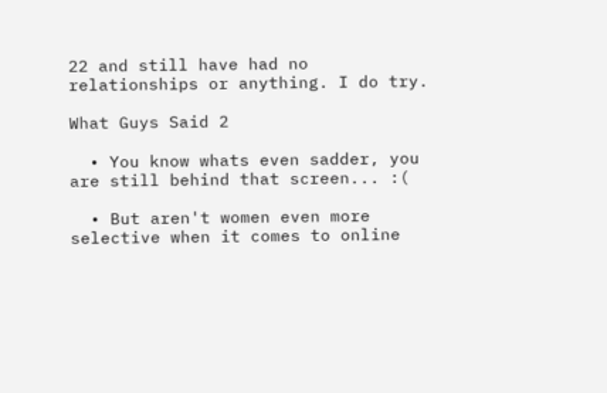22 and still have had no relationships or anything. I do try.

What Guys Said 2

  • You know whats even sadder, you are still behind that screen... :(

  • But aren't women even more selective when it comes to online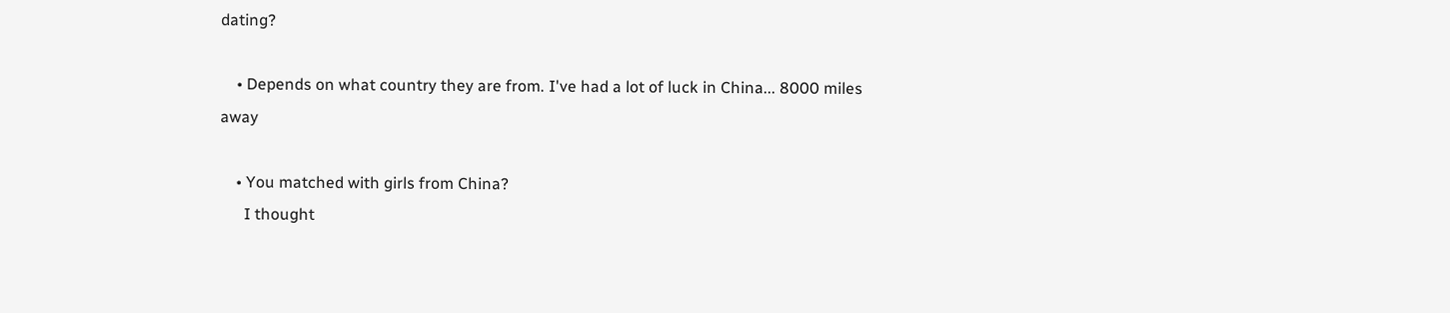dating?

    • Depends on what country they are from. I've had a lot of luck in China... 8000 miles away

    • You matched with girls from China?
      I thought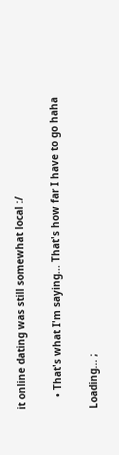it online dating was still somewhat local :/

    • That's what I'm saying... That's how far I have to go haha

Loading... ;